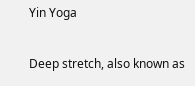Yin Yoga

Deep stretch, also known as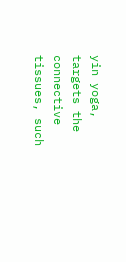yin yoga, targets the connective tissues, such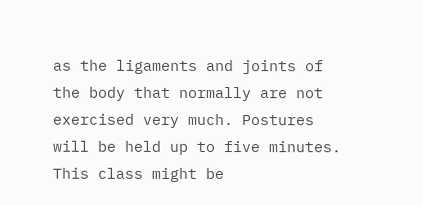as the ligaments and joints of the body that normally are not exercised very much. Postures will be held up to five minutes. This class might be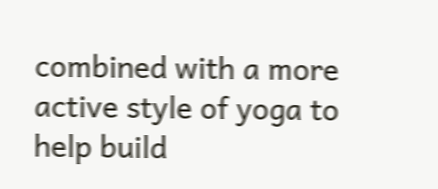combined with a more active style of yoga to help build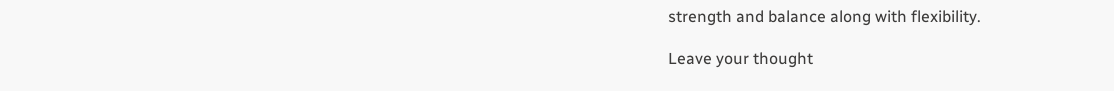strength and balance along with flexibility.

Leave your thought